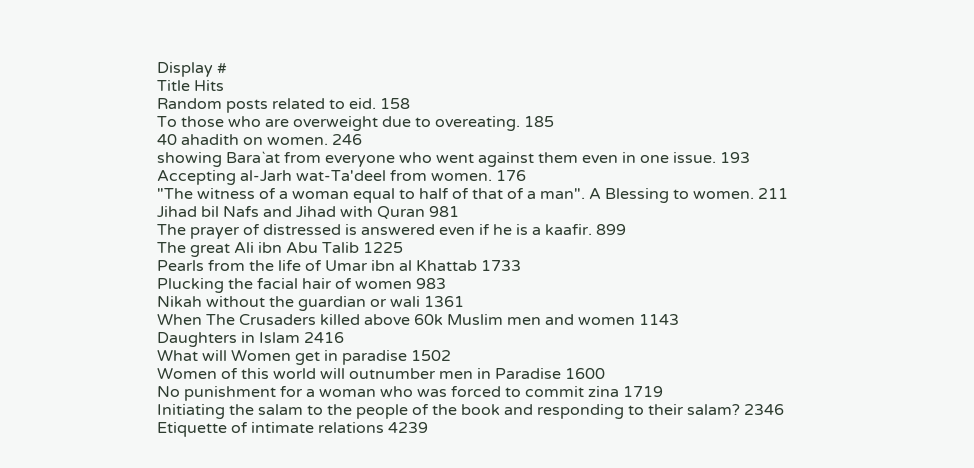Display #
Title Hits
Random posts related to eid. 158
To those who are overweight due to overeating. 185
40 ahadith on women. 246
showing Bara`at from everyone who went against them even in one issue. 193
Accepting al-Jarh wat-Ta'deel from women. 176
"The witness of a woman equal to half of that of a man". A Blessing to women. 211
Jihad bil Nafs and Jihad with Quran 981
The prayer of distressed is answered even if he is a kaafir. 899
The great Ali ibn Abu Talib 1225
Pearls from the life of Umar ibn al Khattab 1733
Plucking the facial hair of women 983
Nikah without the guardian or wali 1361
When The Crusaders killed above 60k Muslim men and women 1143
Daughters in Islam 2416
What will Women get in paradise 1502
Women of this world will outnumber men in Paradise 1600
No punishment for a woman who was forced to commit zina 1719
Initiating the salam to the people of the book and responding to their salam? 2346
Etiquette of intimate relations 4239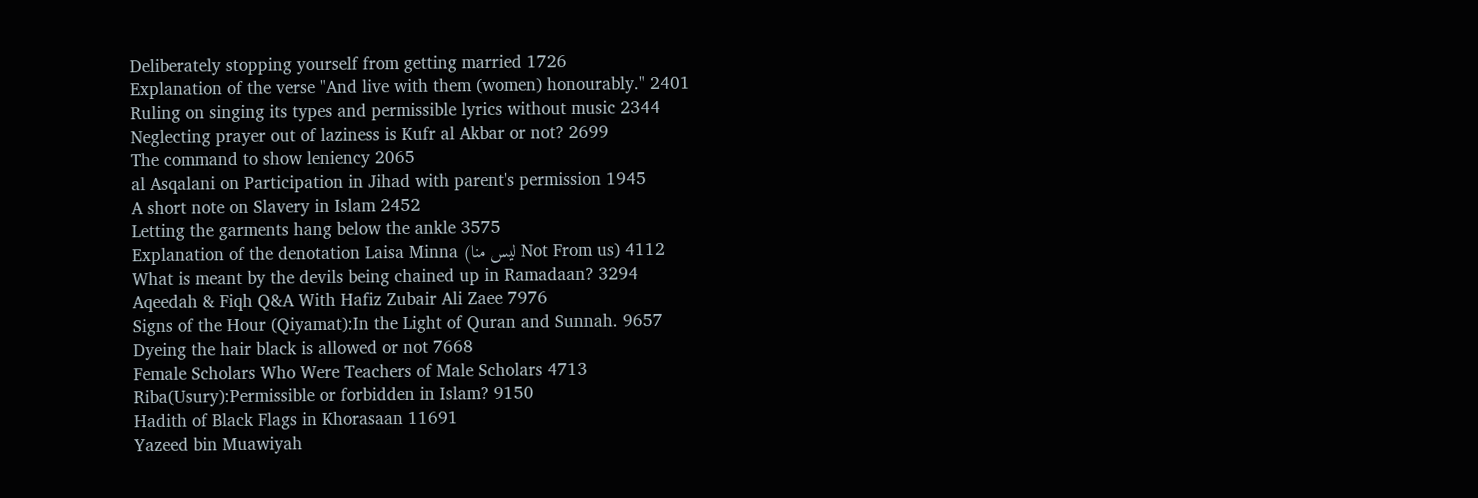Deliberately stopping yourself from getting married 1726
Explanation of the verse "And live with them (women) honourably." 2401
Ruling on singing its types and permissible lyrics without music 2344
Neglecting prayer out of laziness is Kufr al Akbar or not? 2699
The command to show leniency 2065
al Asqalani on Participation in Jihad with parent's permission 1945
A short note on Slavery in Islam 2452
Letting the garments hang below the ankle 3575
Explanation of the denotation Laisa Minna (ليس منا Not From us) 4112
What is meant by the devils being chained up in Ramadaan? 3294
Aqeedah & Fiqh Q&A With Hafiz Zubair Ali Zaee 7976
Signs of the Hour (Qiyamat):In the Light of Quran and Sunnah. 9657
Dyeing the hair black is allowed or not 7668
Female Scholars Who Were Teachers of Male Scholars 4713
Riba(Usury):Permissible or forbidden in Islam? 9150
Hadith of Black Flags in Khorasaan 11691
Yazeed bin Muawiyah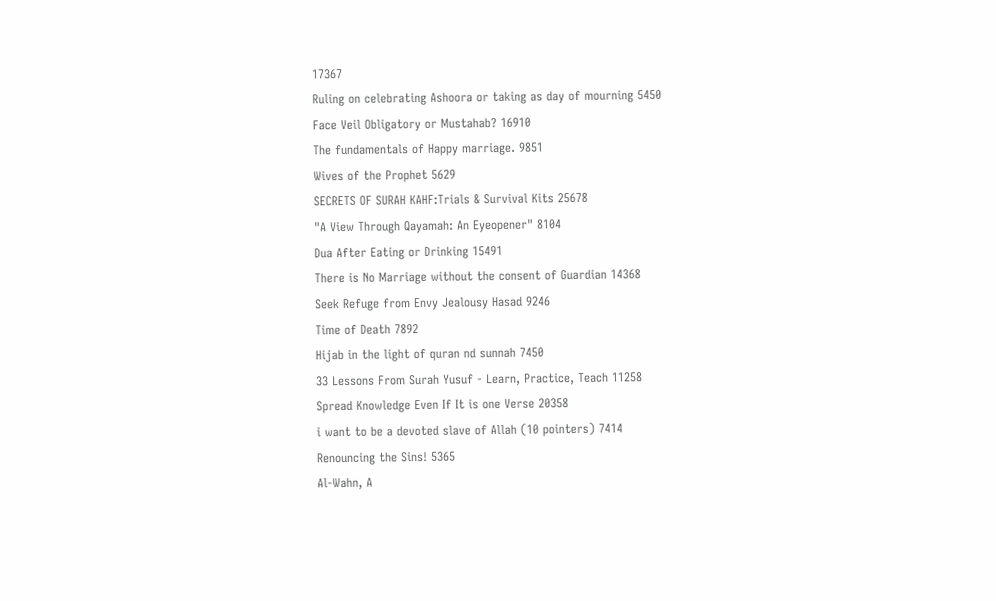17367
Ruling on celebrating Ashoora or taking as day of mourning 5450
Face Veil Obligatory or Mustahab? 16910
The fundamentals of Happy marriage. 9851
Wives of the Prophet 5629
SECRETS OF SURAH KAHF:Trials & Survival Kits 25678
"A View Through Qayamah: An Eyeopener" 8104
Dua After Eating or Drinking 15491
There is No Marriage without the consent of Guardian 14368
Seek Refuge from Envy Jealousy Hasad 9246
Time of Death 7892
Hijab in the light of quran nd sunnah 7450
33 Lessons From Surah Yusuf - Learn, Practice, Teach 11258
Spread Knowledge Even If It is one Verse 20358
i want to be a devoted slave of Allah (10 pointers) 7414
Renouncing the Sins! 5365
Al-Wahn, A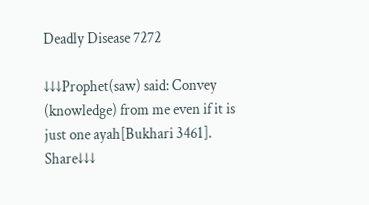Deadly Disease 7272

↓↓↓Prophet(saw) said: Convey (knowledge) from me even if it is just one ayah[Bukhari 3461]. Share↓↓↓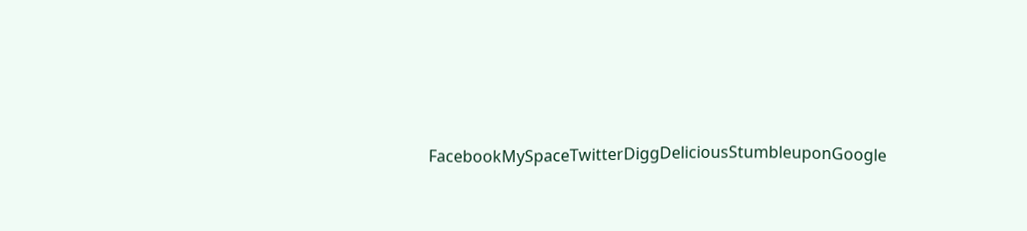FacebookMySpaceTwitterDiggDeliciousStumbleuponGoogle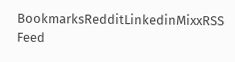BookmarksRedditLinkedinMixxRSS Feed